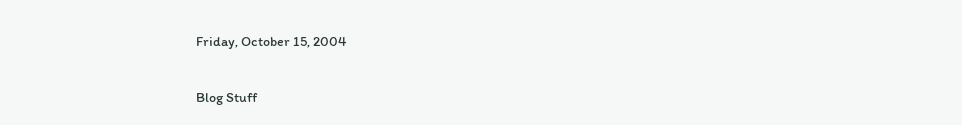Friday, October 15, 2004

Blog Stuff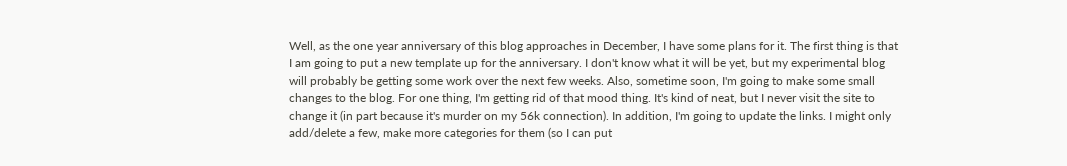Well, as the one year anniversary of this blog approaches in December, I have some plans for it. The first thing is that I am going to put a new template up for the anniversary. I don't know what it will be yet, but my experimental blog will probably be getting some work over the next few weeks. Also, sometime soon, I'm going to make some small changes to the blog. For one thing, I'm getting rid of that mood thing. It's kind of neat, but I never visit the site to change it (in part because it's murder on my 56k connection). In addition, I'm going to update the links. I might only add/delete a few, make more categories for them (so I can put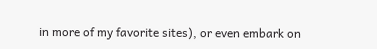in more of my favorite sites), or even embark on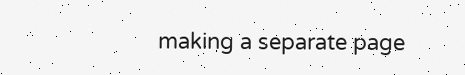making a separate page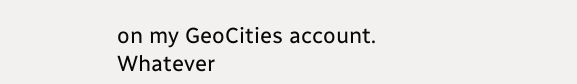on my GeoCities account. Whatever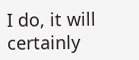I do, it will certainly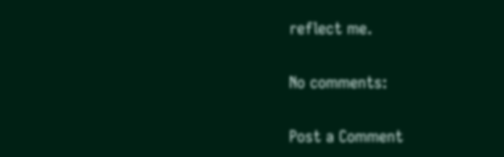reflect me.

No comments:

Post a Comment